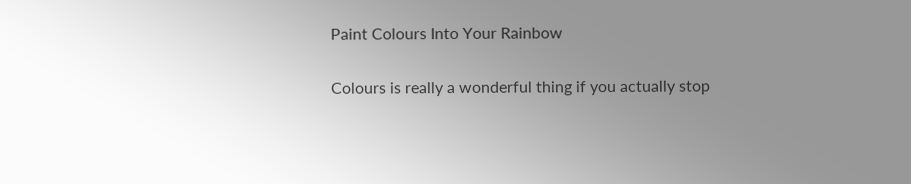Paint Colours Into Your Rainbow

Colours is really a wonderful thing if you actually stop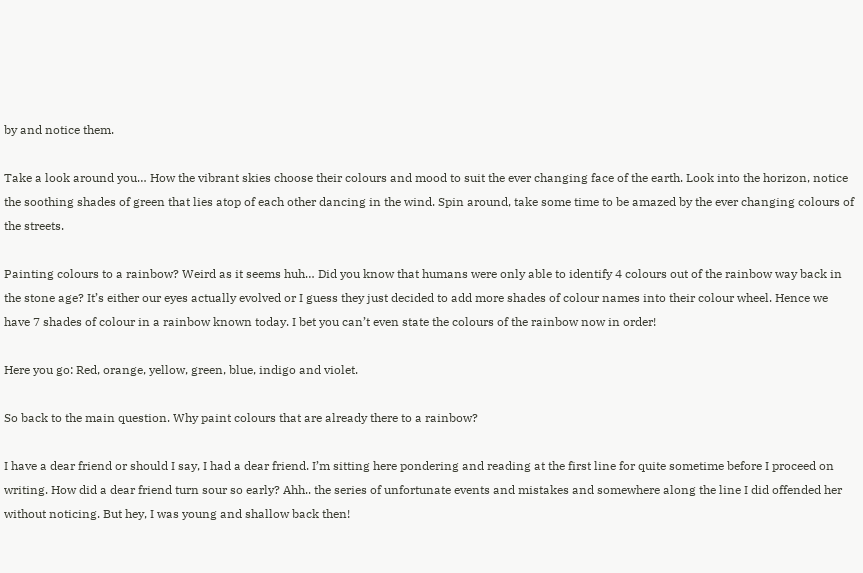by and notice them.

Take a look around you… How the vibrant skies choose their colours and mood to suit the ever changing face of the earth. Look into the horizon, notice the soothing shades of green that lies atop of each other dancing in the wind. Spin around, take some time to be amazed by the ever changing colours of the streets.

Painting colours to a rainbow? Weird as it seems huh… Did you know that humans were only able to identify 4 colours out of the rainbow way back in the stone age? It’s either our eyes actually evolved or I guess they just decided to add more shades of colour names into their colour wheel. Hence we have 7 shades of colour in a rainbow known today. I bet you can’t even state the colours of the rainbow now in order!

Here you go: Red, orange, yellow, green, blue, indigo and violet.

So back to the main question. Why paint colours that are already there to a rainbow?

I have a dear friend or should I say, I had a dear friend. I’m sitting here pondering and reading at the first line for quite sometime before I proceed on writing. How did a dear friend turn sour so early? Ahh.. the series of unfortunate events and mistakes and somewhere along the line I did offended her without noticing. But hey, I was young and shallow back then!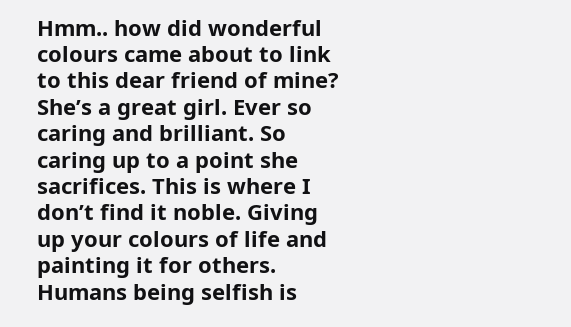Hmm.. how did wonderful colours came about to link to this dear friend of mine? She’s a great girl. Ever so caring and brilliant. So caring up to a point she sacrifices. This is where I don’t find it noble. Giving up your colours of life and painting it for others. Humans being selfish is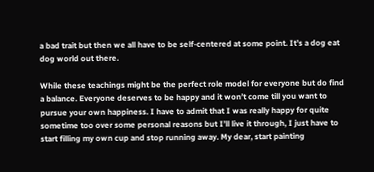a bad trait but then we all have to be self-centered at some point. It’s a dog eat dog world out there.

While these teachings might be the perfect role model for everyone but do find a balance. Everyone deserves to be happy and it won’t come till you want to pursue your own happiness. I have to admit that I was really happy for quite sometime too over some personal reasons but I’ll live it through, I just have to start filling my own cup and stop running away. My dear, start painting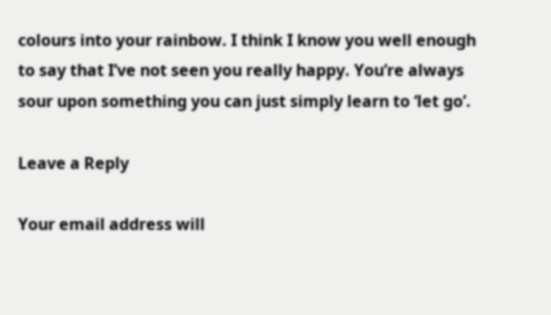colours into your rainbow. I think I know you well enough to say that I’ve not seen you really happy. You’re always sour upon something you can just simply learn to ‘let go’.

Leave a Reply

Your email address will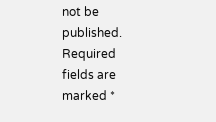not be published. Required fields are marked *